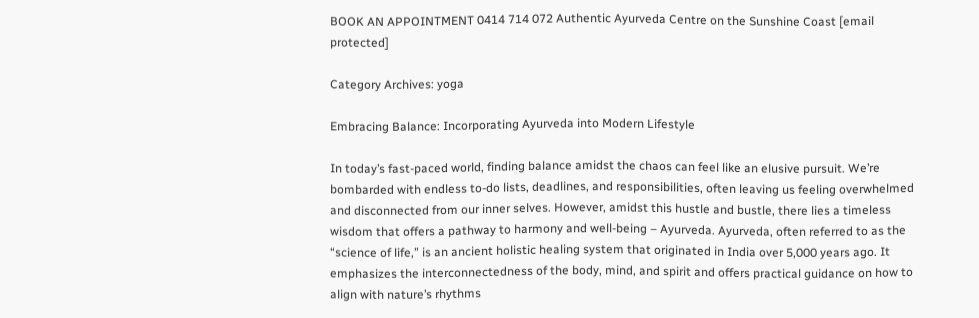BOOK AN APPOINTMENT 0414 714 072 Authentic Ayurveda Centre on the Sunshine Coast [email protected]

Category Archives: yoga

Embracing Balance: Incorporating Ayurveda into Modern Lifestyle

In today’s fast-paced world, finding balance amidst the chaos can feel like an elusive pursuit. We’re bombarded with endless to-do lists, deadlines, and responsibilities, often leaving us feeling overwhelmed and disconnected from our inner selves. However, amidst this hustle and bustle, there lies a timeless wisdom that offers a pathway to harmony and well-being – Ayurveda. Ayurveda, often referred to as the “science of life,” is an ancient holistic healing system that originated in India over 5,000 years ago. It emphasizes the interconnectedness of the body, mind, and spirit and offers practical guidance on how to align with nature’s rhythms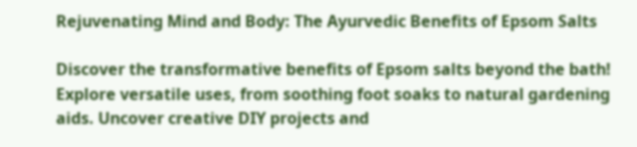Rejuvenating Mind and Body: The Ayurvedic Benefits of Epsom Salts

Discover the transformative benefits of Epsom salts beyond the bath! Explore versatile uses, from soothing foot soaks to natural gardening aids. Uncover creative DIY projects and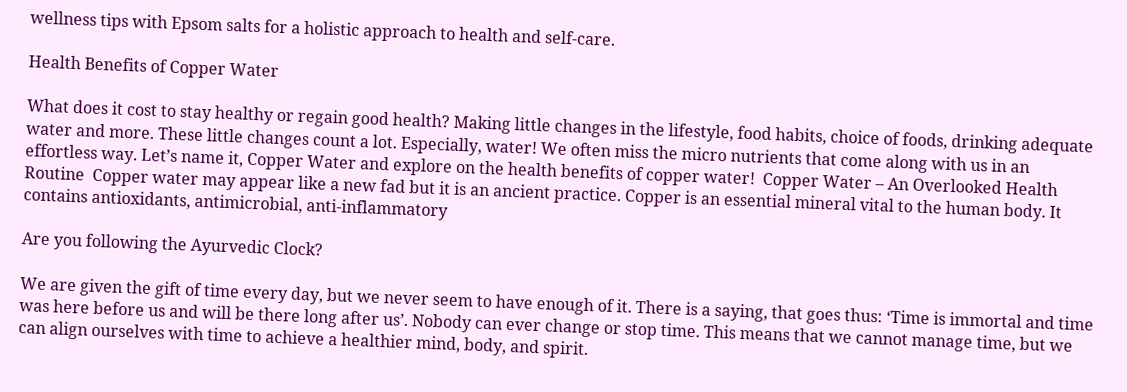wellness tips with Epsom salts for a holistic approach to health and self-care.

Health Benefits of Copper Water

What does it cost to stay healthy or regain good health? Making little changes in the lifestyle, food habits, choice of foods, drinking adequate water and more. These little changes count a lot. Especially, water! We often miss the micro nutrients that come along with us in an effortless way. Let’s name it, Copper Water and explore on the health benefits of copper water!  Copper Water – An Overlooked Health Routine  Copper water may appear like a new fad but it is an ancient practice. Copper is an essential mineral vital to the human body. It contains antioxidants, antimicrobial, anti-inflammatory

Are you following the Ayurvedic Clock?

We are given the gift of time every day, but we never seem to have enough of it. There is a saying, that goes thus: ‘Time is immortal and time was here before us and will be there long after us’. Nobody can ever change or stop time. This means that we cannot manage time, but we can align ourselves with time to achieve a healthier mind, body, and spirit.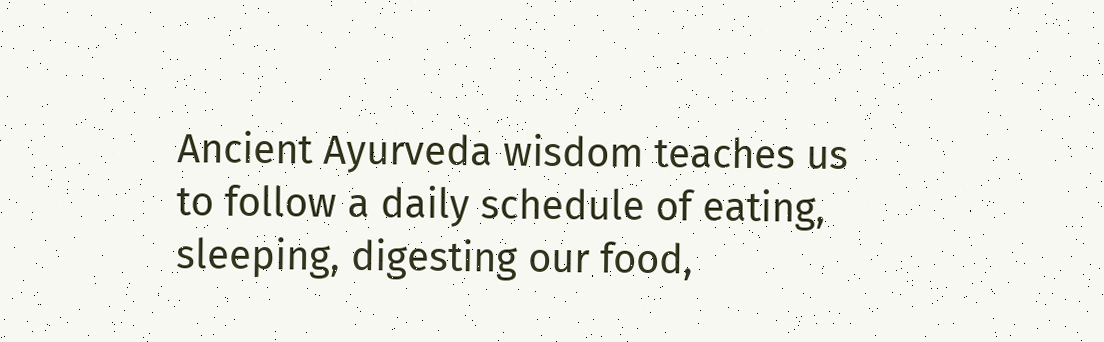Ancient Ayurveda wisdom teaches us to follow a daily schedule of eating, sleeping, digesting our food,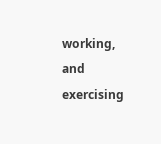working, and exercising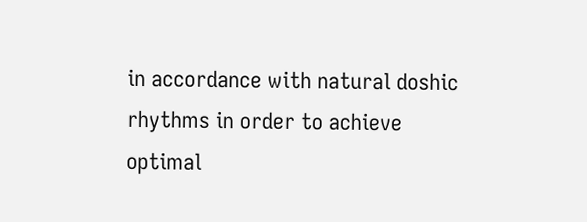in accordance with natural doshic rhythms in order to achieve optimal